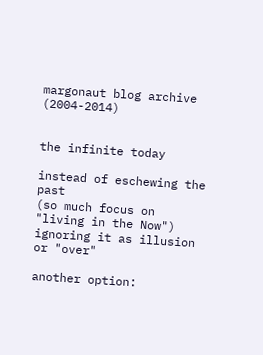margonaut blog archive (2004-2014)


the infinite today

instead of eschewing the past
(so much focus on "living in the Now")
ignoring it as illusion
or "over"

another option: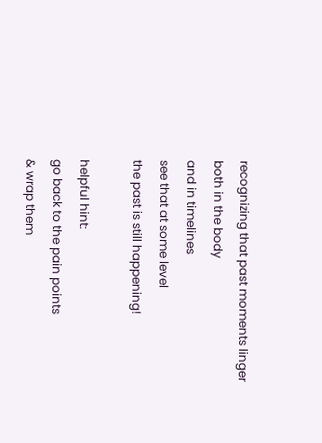recognizing that past moments linger
both in the body
and in timelines
see that at some level
the past is still happening!

helpful hint:
go back to the pain points
& wrap them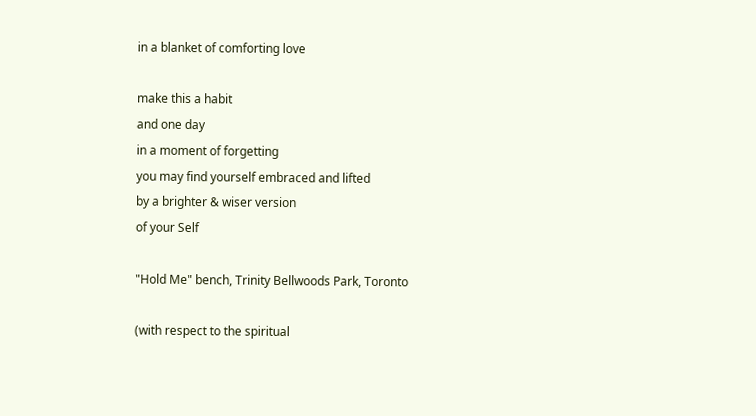in a blanket of comforting love

make this a habit
and one day
in a moment of forgetting
you may find yourself embraced and lifted
by a brighter & wiser version
of your Self

"Hold Me" bench, Trinity Bellwoods Park, Toronto

(with respect to the spiritual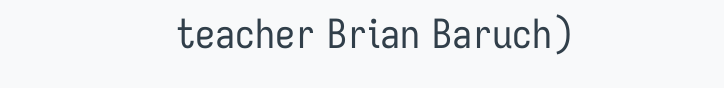teacher Brian Baruch)